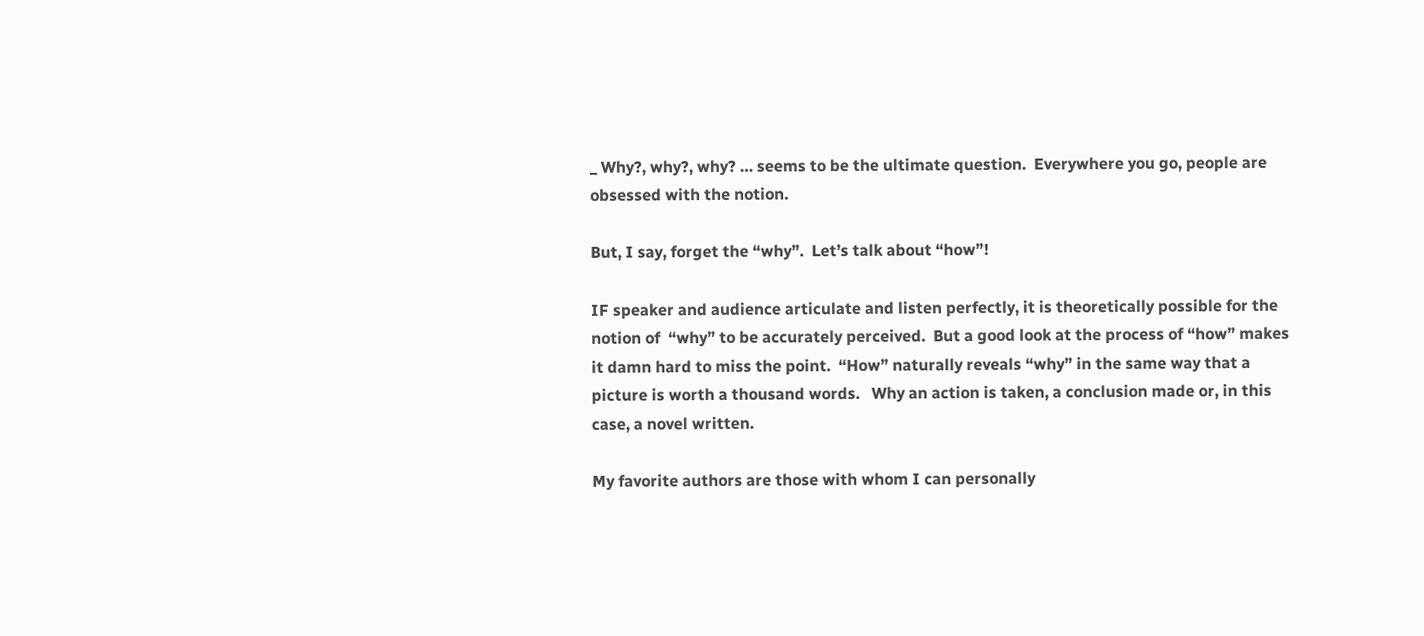_ Why?, why?, why? … seems to be the ultimate question.  Everywhere you go, people are obsessed with the notion.

But, I say, forget the “why”.  Let’s talk about “how”!

IF speaker and audience articulate and listen perfectly, it is theoretically possible for the  notion of  “why” to be accurately perceived.  But a good look at the process of “how” makes it damn hard to miss the point.  “How” naturally reveals “why” in the same way that a picture is worth a thousand words.   Why an action is taken, a conclusion made or, in this case, a novel written.

My favorite authors are those with whom I can personally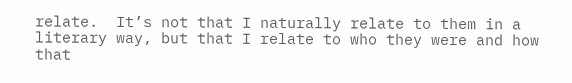relate.  It’s not that I naturally relate to them in a literary way, but that I relate to who they were and how that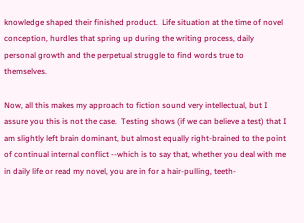knowledge shaped their finished product.  Life situation at the time of novel conception, hurdles that spring up during the writing process, daily personal growth and the perpetual struggle to find words true to themselves.

Now, all this makes my approach to fiction sound very intellectual, but I assure you this is not the case.  Testing shows (if we can believe a test) that I am slightly left brain dominant, but almost equally right-brained to the point of continual internal conflict --which is to say that, whether you deal with me in daily life or read my novel, you are in for a hair-pulling, teeth-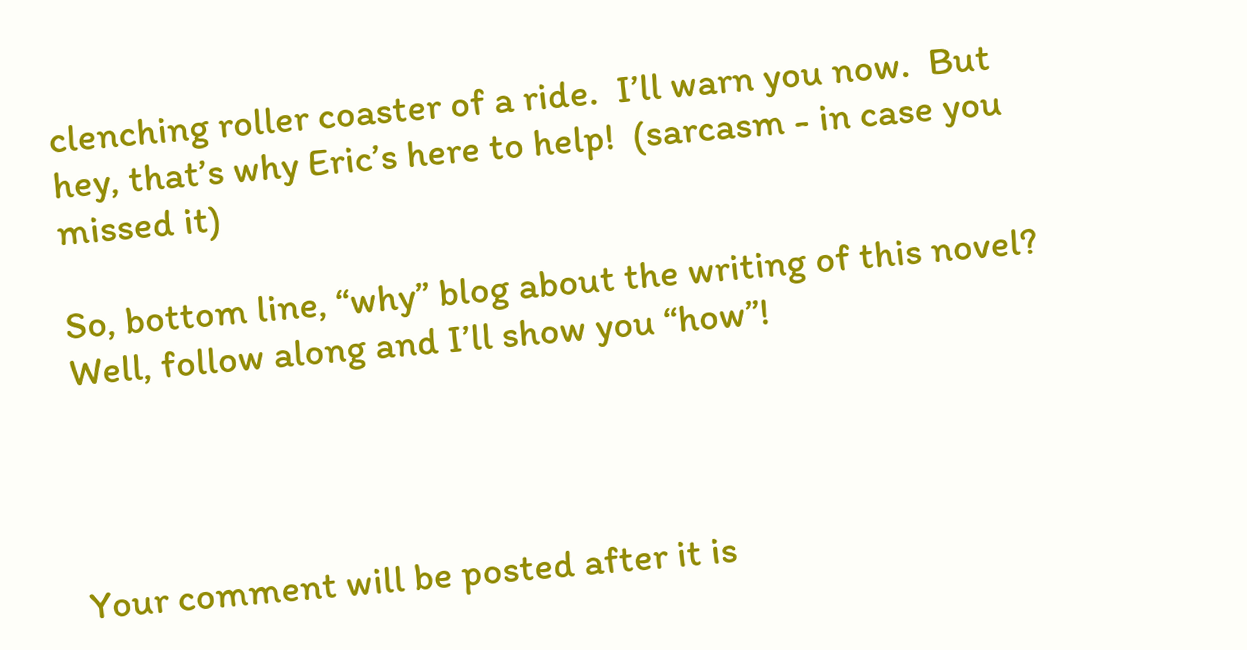clenching roller coaster of a ride.  I’ll warn you now.  But hey, that’s why Eric’s here to help!  (sarcasm - in case you missed it)

So, bottom line, “why” blog about the writing of this novel?  Well, follow along and I’ll show you “how”!




Your comment will be posted after it is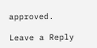approved.

Leave a Reply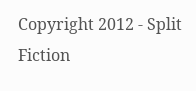Copyright 2012 - Split Fiction